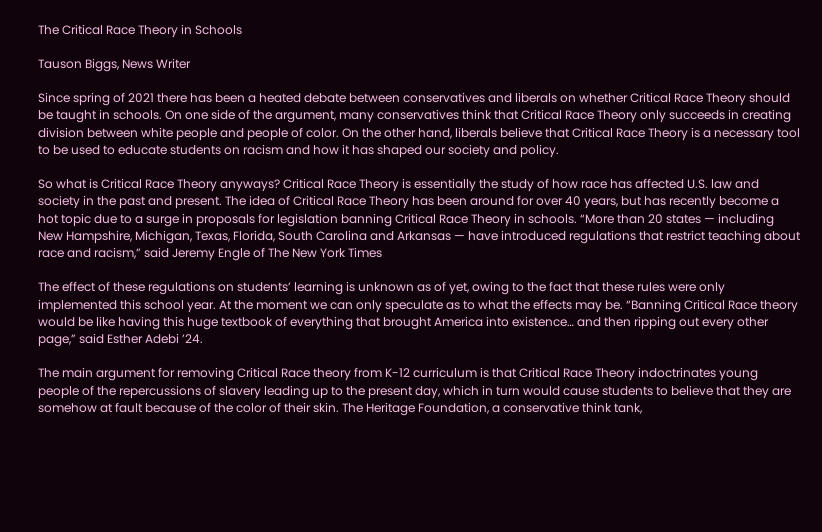The Critical Race Theory in Schools

Tauson Biggs, News Writer

Since spring of 2021 there has been a heated debate between conservatives and liberals on whether Critical Race Theory should be taught in schools. On one side of the argument, many conservatives think that Critical Race Theory only succeeds in creating division between white people and people of color. On the other hand, liberals believe that Critical Race Theory is a necessary tool to be used to educate students on racism and how it has shaped our society and policy.

So what is Critical Race Theory anyways? Critical Race Theory is essentially the study of how race has affected U.S. law and society in the past and present. The idea of Critical Race Theory has been around for over 40 years, but has recently become a hot topic due to a surge in proposals for legislation banning Critical Race Theory in schools. “More than 20 states — including New Hampshire, Michigan, Texas, Florida, South Carolina and Arkansas — have introduced regulations that restrict teaching about race and racism,” said Jeremy Engle of The New York Times

The effect of these regulations on students’ learning is unknown as of yet, owing to the fact that these rules were only implemented this school year. At the moment we can only speculate as to what the effects may be. “Banning Critical Race theory would be like having this huge textbook of everything that brought America into existence… and then ripping out every other page,” said Esther Adebi ’24.

The main argument for removing Critical Race theory from K-12 curriculum is that Critical Race Theory indoctrinates young people of the repercussions of slavery leading up to the present day, which in turn would cause students to believe that they are somehow at fault because of the color of their skin. The Heritage Foundation, a conservative think tank,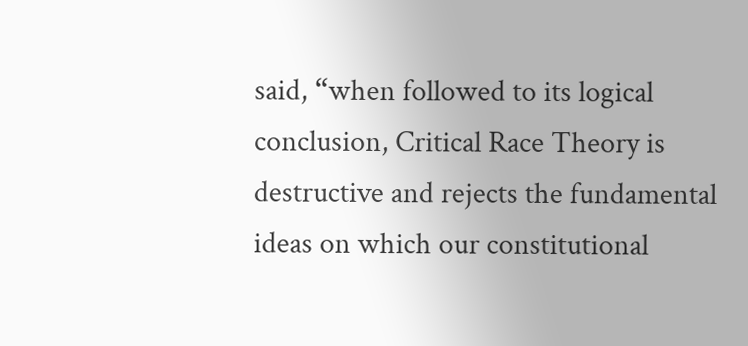said, “when followed to its logical conclusion, Critical Race Theory is destructive and rejects the fundamental ideas on which our constitutional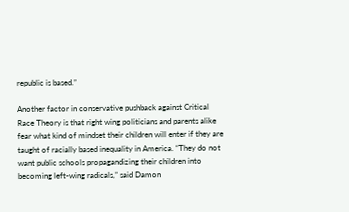republic is based.”

Another factor in conservative pushback against Critical Race Theory is that right wing politicians and parents alike fear what kind of mindset their children will enter if they are taught of racially based inequality in America. “They do not want public schools propagandizing their children into becoming left-wing radicals,” said Damon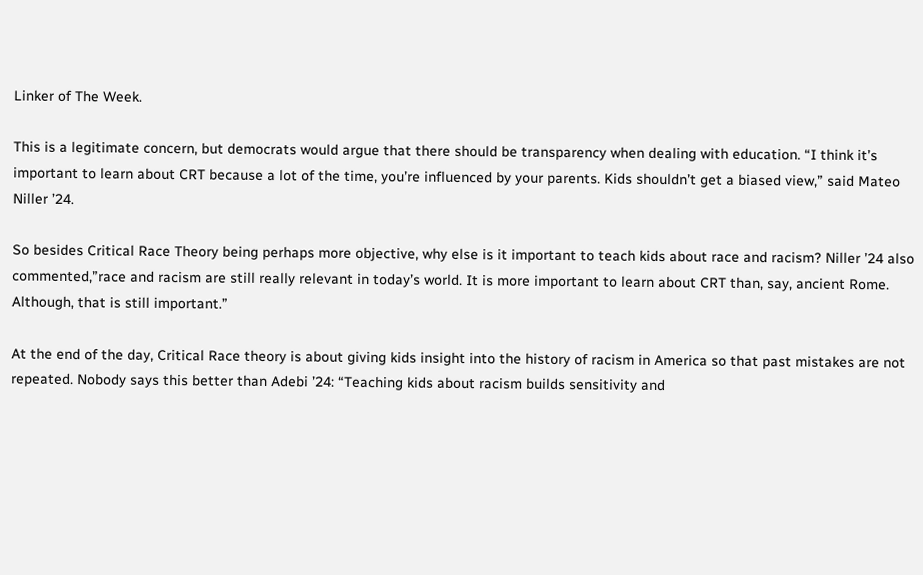Linker of The Week.

This is a legitimate concern, but democrats would argue that there should be transparency when dealing with education. “I think it’s important to learn about CRT because a lot of the time, you’re influenced by your parents. Kids shouldn’t get a biased view,” said Mateo Niller ’24.

So besides Critical Race Theory being perhaps more objective, why else is it important to teach kids about race and racism? Niller ’24 also commented,”race and racism are still really relevant in today’s world. It is more important to learn about CRT than, say, ancient Rome. Although, that is still important.”

At the end of the day, Critical Race theory is about giving kids insight into the history of racism in America so that past mistakes are not repeated. Nobody says this better than Adebi ’24: “Teaching kids about racism builds sensitivity and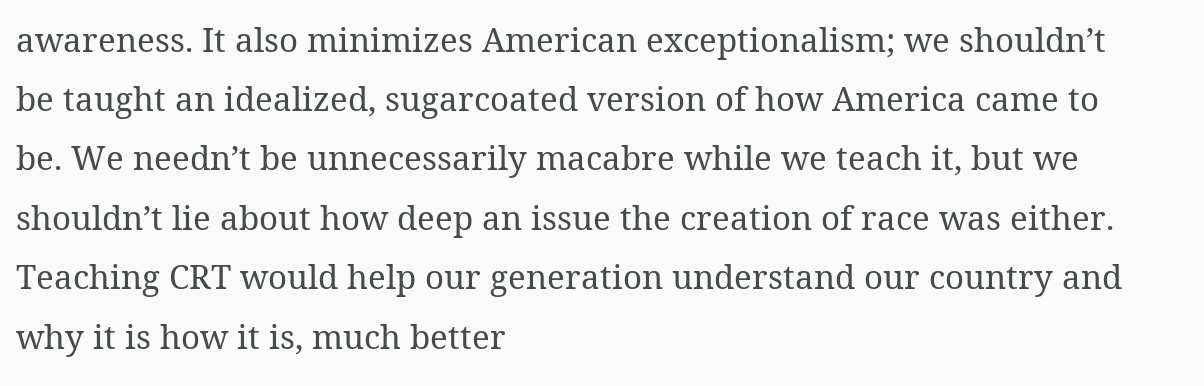awareness. It also minimizes American exceptionalism; we shouldn’t be taught an idealized, sugarcoated version of how America came to be. We needn’t be unnecessarily macabre while we teach it, but we shouldn’t lie about how deep an issue the creation of race was either. Teaching CRT would help our generation understand our country and why it is how it is, much better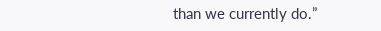than we currently do.”